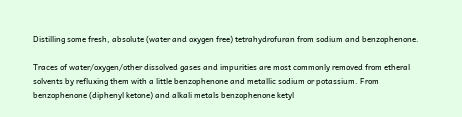Distilling some fresh, absolute (water and oxygen free) tetrahydrofuran from sodium and benzophenone.

Traces of water/oxygen/other dissolved gases and impurities are most commonly removed from etheral solvents by refluxing them with a little benzophenone and metallic sodium or potassium. From benzophenone (diphenyl ketone) and alkali metals benzophenone ketyl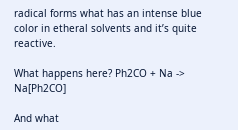radical forms what has an intense blue color in etheral solvents and it’s quite reactive.

What happens here? Ph2CO + Na -> Na[Ph2CO]

And what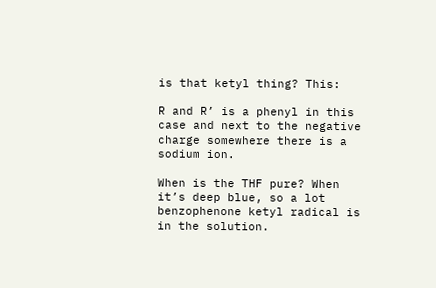is that ketyl thing? This:

R and R’ is a phenyl in this case and next to the negative charge somewhere there is a sodium ion.

When is the THF pure? When it’s deep blue, so a lot benzophenone ketyl radical is in the solution.